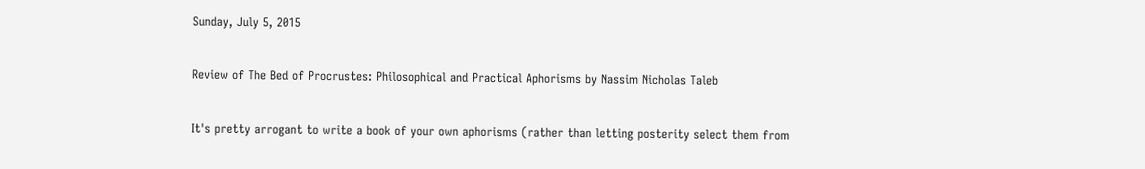Sunday, July 5, 2015

Review of The Bed of Procrustes: Philosophical and Practical Aphorisms by Nassim Nicholas Taleb

It's pretty arrogant to write a book of your own aphorisms (rather than letting posterity select them from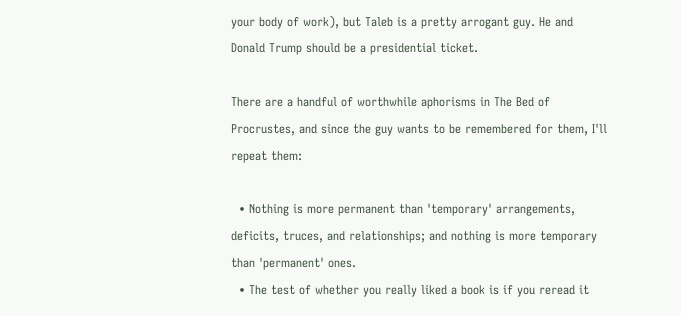your body of work), but Taleb is a pretty arrogant guy. He and Donald Trump should be a presidential ticket.

There are a handful of worthwhile aphorisms in The Bed of Procrustes, and since the guy wants to be remembered for them, I'll repeat them:

  • Nothing is more permanent than 'temporary' arrangements, deficits, truces, and relationships; and nothing is more temporary than 'permanent' ones.
  • The test of whether you really liked a book is if you reread it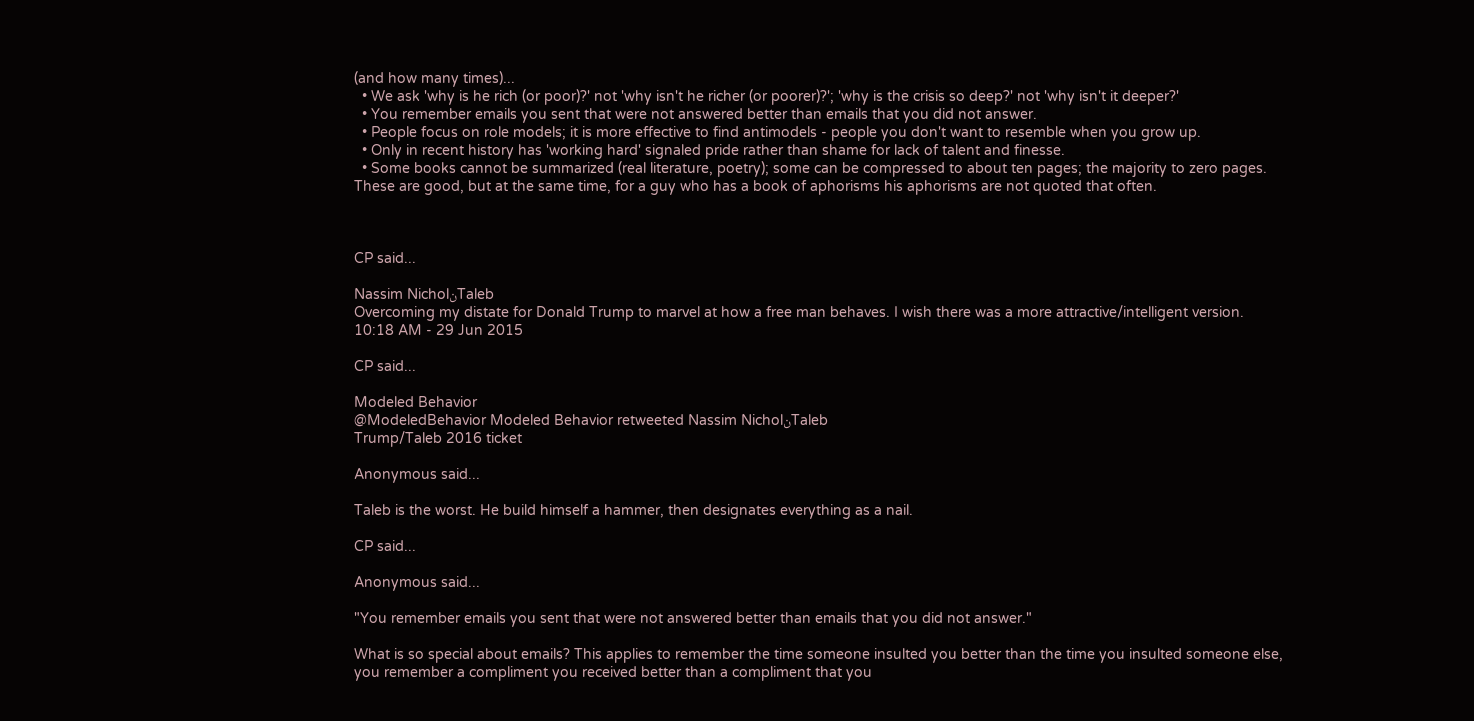(and how many times)...
  • We ask 'why is he rich (or poor)?' not 'why isn't he richer (or poorer)?'; 'why is the crisis so deep?' not 'why isn't it deeper?'
  • You remember emails you sent that were not answered better than emails that you did not answer.
  • People focus on role models; it is more effective to find antimodels - people you don't want to resemble when you grow up.
  • Only in recent history has 'working hard' signaled pride rather than shame for lack of talent and finesse.
  • Some books cannot be summarized (real literature, poetry); some can be compressed to about ten pages; the majority to zero pages.
These are good, but at the same time, for a guy who has a book of aphorisms his aphorisms are not quoted that often.



CP said...

Nassim NicholنTaleb
Overcoming my distate for Donald Trump to marvel at how a free man behaves. I wish there was a more attractive/intelligent version.
10:18 AM - 29 Jun 2015

CP said...

Modeled Behavior
@ModeledBehavior Modeled Behavior retweeted Nassim NicholنTaleb
Trump/Taleb 2016 ticket

Anonymous said...

Taleb is the worst. He build himself a hammer, then designates everything as a nail.

CP said...

Anonymous said...

"You remember emails you sent that were not answered better than emails that you did not answer."

What is so special about emails? This applies to remember the time someone insulted you better than the time you insulted someone else, you remember a compliment you received better than a compliment that you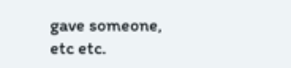gave someone, etc etc.